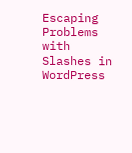Escaping Problems with Slashes in WordPress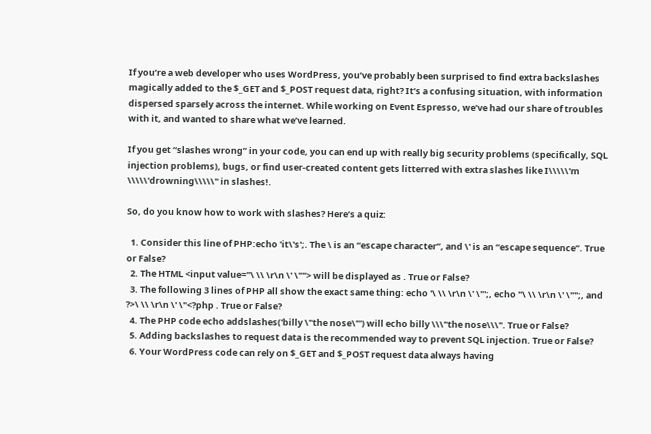If you’re a web developer who uses WordPress, you’ve probably been surprised to find extra backslashes magically added to the $_GET and $_POST request data, right? It’s a confusing situation, with information dispersed sparsely across the internet. While working on Event Espresso, we’ve had our share of troubles with it, and wanted to share what we’ve learned.

If you get “slashes wrong” in your code, you can end up with really big security problems (specifically, SQL injection problems), bugs, or find user-created content gets litterred with extra slashes like I\\\\\'m \\\\\'drowning\\\\\" in slashes!.

So, do you know how to work with slashes? Here’s a quiz:

  1. Consider this line of PHP:echo 'it\'s';. The \ is an “escape character”, and \' is an “escape sequence”. True or False?
  2. The HTML <input value="\ \\ \r\n \' \""> will be displayed as . True or False?
  3. The following 3 lines of PHP all show the exact same thing: echo '\ \\ \r\n \' \"';, echo "\ \\ \r\n \' \"";, and ?>\ \\ \r\n \' \"<?php . True or False?
  4. The PHP code echo addslashes('billy \"the nose\"') will echo billy \\\"the nose\\\". True or False?
  5. Adding backslashes to request data is the recommended way to prevent SQL injection. True or False?
  6. Your WordPress code can rely on $_GET and $_POST request data always having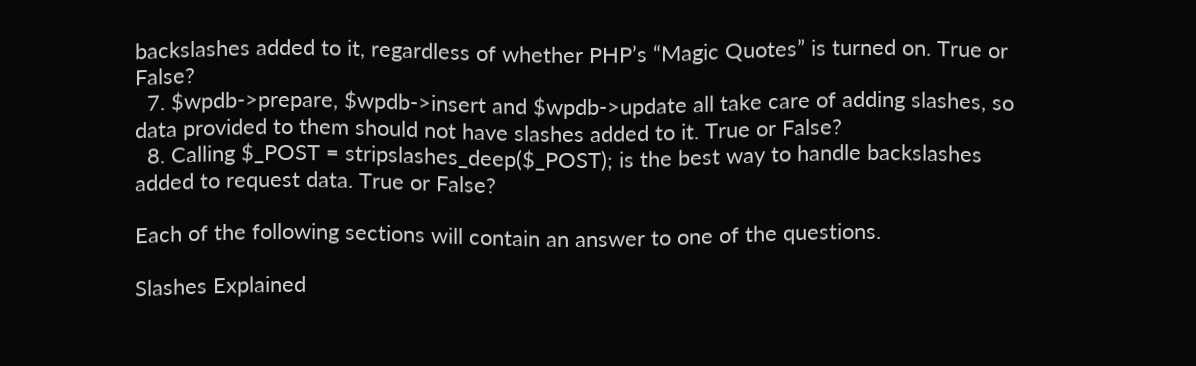backslashes added to it, regardless of whether PHP’s “Magic Quotes” is turned on. True or False?
  7. $wpdb->prepare, $wpdb->insert and $wpdb->update all take care of adding slashes, so data provided to them should not have slashes added to it. True or False?
  8. Calling $_POST = stripslashes_deep($_POST); is the best way to handle backslashes added to request data. True or False?

Each of the following sections will contain an answer to one of the questions.

Slashes Explained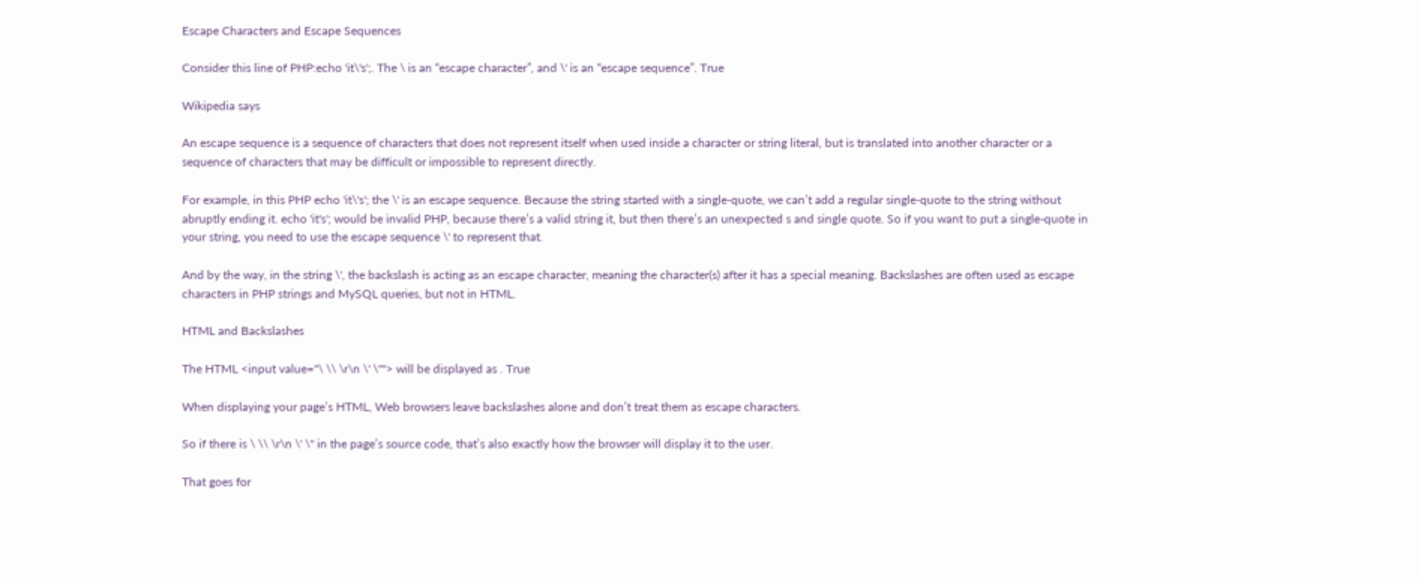Escape Characters and Escape Sequences

Consider this line of PHP:echo 'it\'s';. The \ is an “escape character”, and \' is an “escape sequence”. True

Wikipedia says

An escape sequence is a sequence of characters that does not represent itself when used inside a character or string literal, but is translated into another character or a sequence of characters that may be difficult or impossible to represent directly.

For example, in this PHP echo 'it\'s'; the \' is an escape sequence. Because the string started with a single-quote, we can’t add a regular single-quote to the string without abruptly ending it. echo 'it's'; would be invalid PHP, because there’s a valid string it, but then there’s an unexpected s and single quote. So if you want to put a single-quote in your string, you need to use the escape sequence \' to represent that.

And by the way, in the string \', the backslash is acting as an escape character, meaning the character(s) after it has a special meaning. Backslashes are often used as escape characters in PHP strings and MySQL queries, but not in HTML.

HTML and Backslashes

The HTML <input value="\ \\ \r\n \' \""> will be displayed as . True

When displaying your page’s HTML, Web browsers leave backslashes alone and don’t treat them as escape characters.

So if there is \ \\ \r\n \' \" in the page’s source code, that’s also exactly how the browser will display it to the user.

That goes for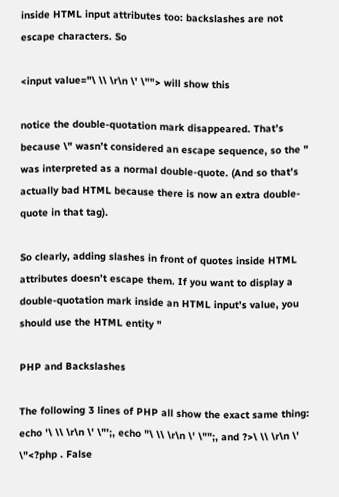inside HTML input attributes too: backslashes are not escape characters. So

<input value="\ \\ \r\n \' \""> will show this

notice the double-quotation mark disappeared. That’s because \" wasn’t considered an escape sequence, so the " was interpreted as a normal double-quote. (And so that’s actually bad HTML because there is now an extra double-quote in that tag).

So clearly, adding slashes in front of quotes inside HTML attributes doesn’t escape them. If you want to display a double-quotation mark inside an HTML input’s value, you should use the HTML entity "

PHP and Backslashes

The following 3 lines of PHP all show the exact same thing: echo '\ \\ \r\n \' \"';, echo "\ \\ \r\n \' \"";, and ?>\ \\ \r\n \' \"<?php . False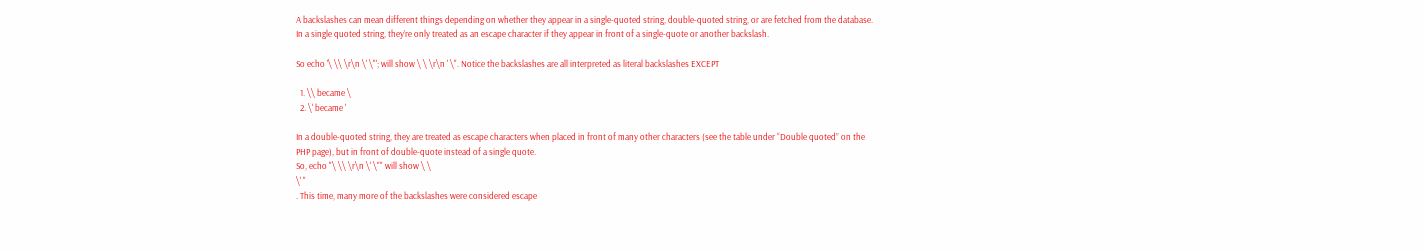A backslashes can mean different things depending on whether they appear in a single-quoted string, double-quoted string, or are fetched from the database.
In a single quoted string, they’re only treated as an escape character if they appear in front of a single-quote or another backslash.

So echo '\ \\ \r\n \' \"'; will show \ \ \r\n ' \". Notice the backslashes are all interpreted as literal backslashes EXCEPT

  1. \\ became \
  2. \' became '

In a double-quoted string, they are treated as escape characters when placed in front of many other characters (see the table under “Double quoted” on the PHP page), but in front of double-quote instead of a single quote.
So, echo "\ \\ \r\n \' \"" will show \ \
\' "
. This time, many more of the backslashes were considered escape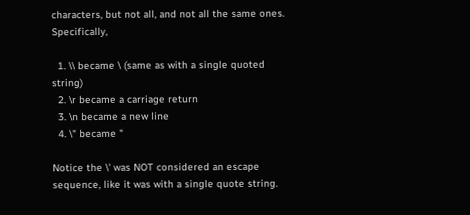characters, but not all, and not all the same ones. Specifically,

  1. \\ became \ (same as with a single quoted string)
  2. \r became a carriage return
  3. \n became a new line
  4. \" became "

Notice the \' was NOT considered an escape sequence, like it was with a single quote string.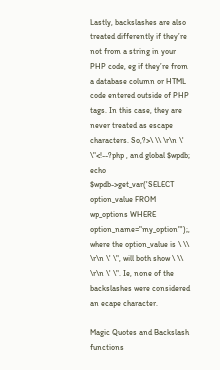Lastly, backslashes are also treated differently if they’re not from a string in your PHP code, eg if they’re from a database column or HTML code entered outside of PHP tags. In this case, they are never treated as escape characters. So,?>\ \\ \r\n \' \"<!--?php , and global $wpdb; echo $wpdb->get_var('SELECT option_value FROM wp_options WHERE option_name="my_option"');, where the option_value is \ \\ \r\n \' \", will both show \ \\ \r\n \' \". Ie, none of the backslashes were considered an ecape character.

Magic Quotes and Backslash functions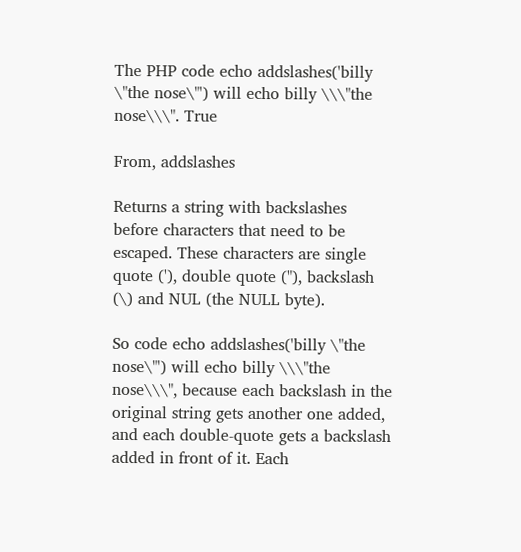The PHP code echo addslashes('billy \"the nose\"') will echo billy \\\"the nose\\\". True

From, addslashes

Returns a string with backslashes before characters that need to be escaped. These characters are single quote ('), double quote ("), backslash (\) and NUL (the NULL byte).

So code echo addslashes('billy \"the nose\"') will echo billy \\\"the nose\\\", because each backslash in the original string gets another one added, and each double-quote gets a backslash added in front of it. Each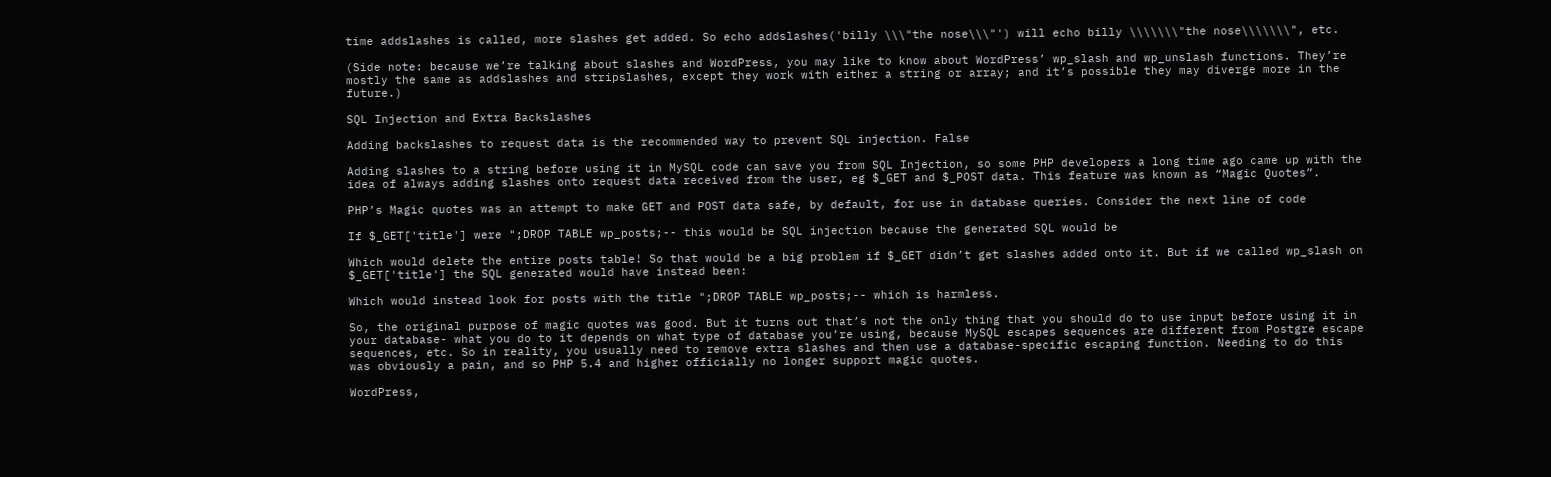time addslashes is called, more slashes get added. So echo addslashes('billy \\\"the nose\\\"') will echo billy \\\\\\\"the nose\\\\\\\", etc.

(Side note: because we’re talking about slashes and WordPress, you may like to know about WordPress’ wp_slash and wp_unslash functions. They’re mostly the same as addslashes and stripslashes, except they work with either a string or array; and it’s possible they may diverge more in the future.)

SQL Injection and Extra Backslashes

Adding backslashes to request data is the recommended way to prevent SQL injection. False

Adding slashes to a string before using it in MySQL code can save you from SQL Injection, so some PHP developers a long time ago came up with the idea of always adding slashes onto request data received from the user, eg $_GET and $_POST data. This feature was known as “Magic Quotes”.

PHP’s Magic quotes was an attempt to make GET and POST data safe, by default, for use in database queries. Consider the next line of code

If $_GET['title'] were ";DROP TABLE wp_posts;-- this would be SQL injection because the generated SQL would be

Which would delete the entire posts table! So that would be a big problem if $_GET didn’t get slashes added onto it. But if we called wp_slash on $_GET['title'] the SQL generated would have instead been:

Which would instead look for posts with the title ";DROP TABLE wp_posts;-- which is harmless.

So, the original purpose of magic quotes was good. But it turns out that’s not the only thing that you should do to use input before using it in your database- what you do to it depends on what type of database you’re using, because MySQL escapes sequences are different from Postgre escape sequences, etc. So in reality, you usually need to remove extra slashes and then use a database-specific escaping function. Needing to do this was obviously a pain, and so PHP 5.4 and higher officially no longer support magic quotes.

WordPress,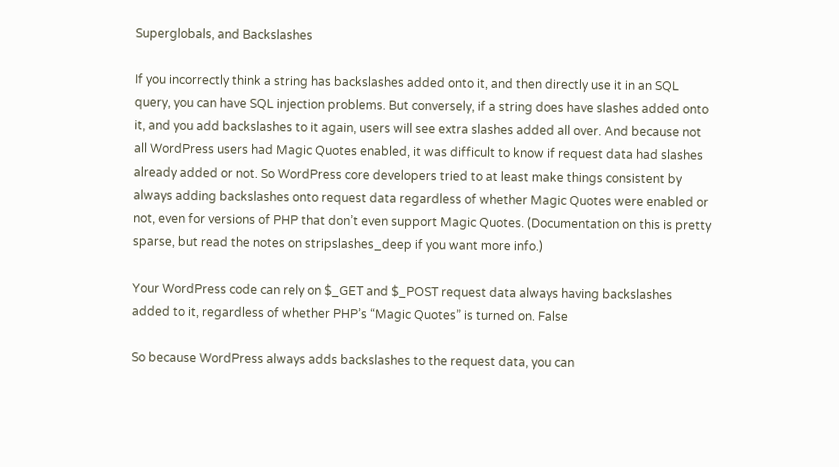Superglobals, and Backslashes

If you incorrectly think a string has backslashes added onto it, and then directly use it in an SQL query, you can have SQL injection problems. But conversely, if a string does have slashes added onto it, and you add backslashes to it again, users will see extra slashes added all over. And because not all WordPress users had Magic Quotes enabled, it was difficult to know if request data had slashes already added or not. So WordPress core developers tried to at least make things consistent by always adding backslashes onto request data regardless of whether Magic Quotes were enabled or not, even for versions of PHP that don’t even support Magic Quotes. (Documentation on this is pretty sparse, but read the notes on stripslashes_deep if you want more info.)

Your WordPress code can rely on $_GET and $_POST request data always having backslashes added to it, regardless of whether PHP’s “Magic Quotes” is turned on. False

So because WordPress always adds backslashes to the request data, you can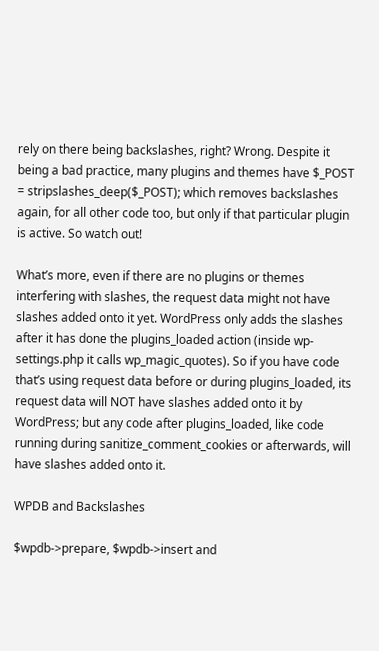rely on there being backslashes, right? Wrong. Despite it being a bad practice, many plugins and themes have $_POST = stripslashes_deep($_POST); which removes backslashes again, for all other code too, but only if that particular plugin is active. So watch out!

What’s more, even if there are no plugins or themes interfering with slashes, the request data might not have slashes added onto it yet. WordPress only adds the slashes after it has done the plugins_loaded action (inside wp-settings.php it calls wp_magic_quotes). So if you have code that’s using request data before or during plugins_loaded, its request data will NOT have slashes added onto it by WordPress; but any code after plugins_loaded, like code running during sanitize_comment_cookies or afterwards, will have slashes added onto it.

WPDB and Backslashes

$wpdb->prepare, $wpdb->insert and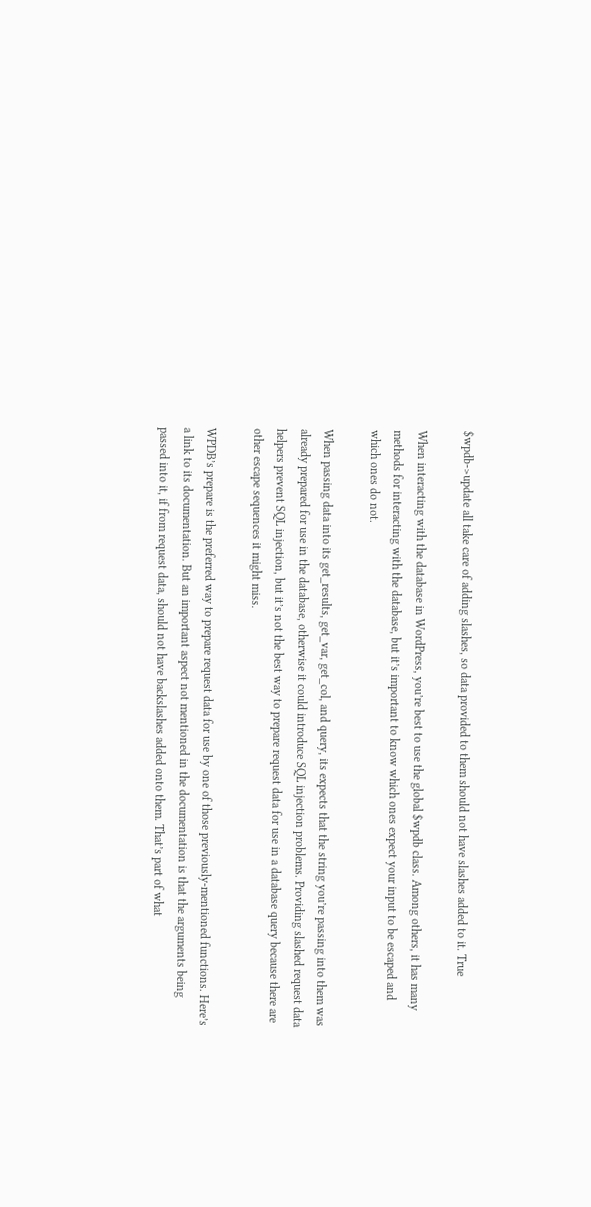$wpdb->update all take care of adding slashes, so data provided to them should not have slashes added to it. True

When interacting with the database in WordPress, you’re best to use the global $wpdb class. Among others, it has many methods for interacting with the database, but it’s important to know which ones expect your input to be escaped and which ones do not.

When passing data into its get_results, get_var, get_col, and query, its expects that the string you’re passing into them was already prepared for use in the database, otherwise it could introduce SQL injection problems. Providing slashed request data helpers prevent SQL injection, but it’s not the best way to prepare request data for use in a database query because there are other escape sequences it might miss.

WPDB’s prepare is the preferred way to prepare request data for use by one of those previously-mentioned functions. Here’s a link to its documentation. But an important aspect not mentioned in the documentation is that the arguments being passed into it, if from request data, should not have backslashes added onto them. That’s part of what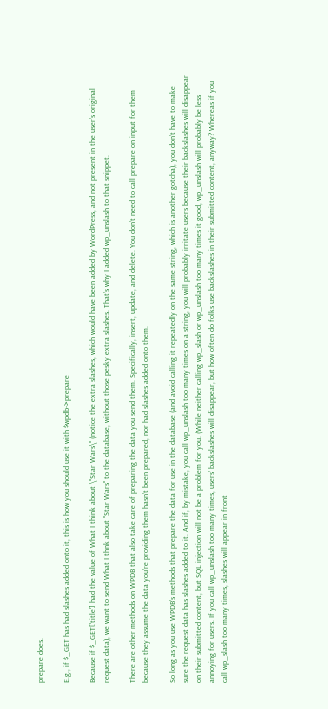prepare does.

E.g., if $_GET has had slashes added onto it, this is how you should use it with $wpdb->prepare

Because if $_GET['title'] had the value of What I think about \"Star Wars\" (notice the extra slashes, which would have been added by WordPress, and not present in the user’s original request data), we want to send What I thnk about "Star Wars" to the database, without those pesky extra slashes. That’s why I added wp_unslash to that snippet.

There are other methods on WPDB that also take care of preparing the data you send them. Specifically, insert, update, and delete. You don’t need to call prepare on input for them because they assume the data you’re providing them hasn’t been prepared, nor had slashes added onto them.

So long as you use WPDB’s methods that prepare the data for use in the database (and avoid calling it repeatedly on the same string, which is another gotcha), you don’t have to make sure the request data has slashes added to it. And if, by mistake, you call wp_unslash too many times on a string, you will probably irritate users because their backslashes will disappear on their submitted content, but SQL injection will not be a problem for you. (While neither calling wp_slash or wp_unslash too many times it good, wp_unslash will probably be less annoying for users. If you call wp_unslash too many times, users’ backslashes will disappear, but how often do folks use backslashes in their submitted content, anyway? Whereas if you call wp_slash too many times, slashes will appear in front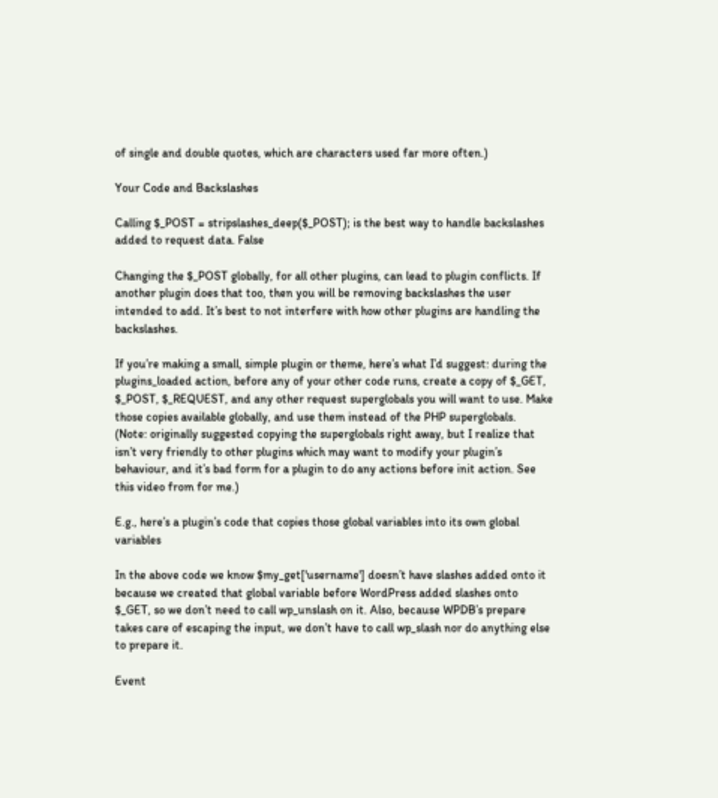of single and double quotes, which are characters used far more often.)

Your Code and Backslashes

Calling $_POST = stripslashes_deep($_POST); is the best way to handle backslashes added to request data. False

Changing the $_POST globally, for all other plugins, can lead to plugin conflicts. If another plugin does that too, then you will be removing backslashes the user intended to add. It’s best to not interfere with how other plugins are handling the backslashes.

If you’re making a small, simple plugin or theme, here’s what I’d suggest: during the plugins_loaded action, before any of your other code runs, create a copy of $_GET, $_POST, $_REQUEST, and any other request superglobals you will want to use. Make those copies available globally, and use them instead of the PHP superglobals.
(Note: originally suggested copying the superglobals right away, but I realize that isn’t very friendly to other plugins which may want to modify your plugin’s behaviour, and it’s bad form for a plugin to do any actions before init action. See this video from for me.)

E.g., here’s a plugin’s code that copies those global variables into its own global variables

In the above code we know $my_get['username'] doesn’t have slashes added onto it because we created that global variable before WordPress added slashes onto $_GET, so we don’t need to call wp_unslash on it. Also, because WPDB’s prepare takes care of escaping the input, we don’t have to call wp_slash nor do anything else to prepare it.

Event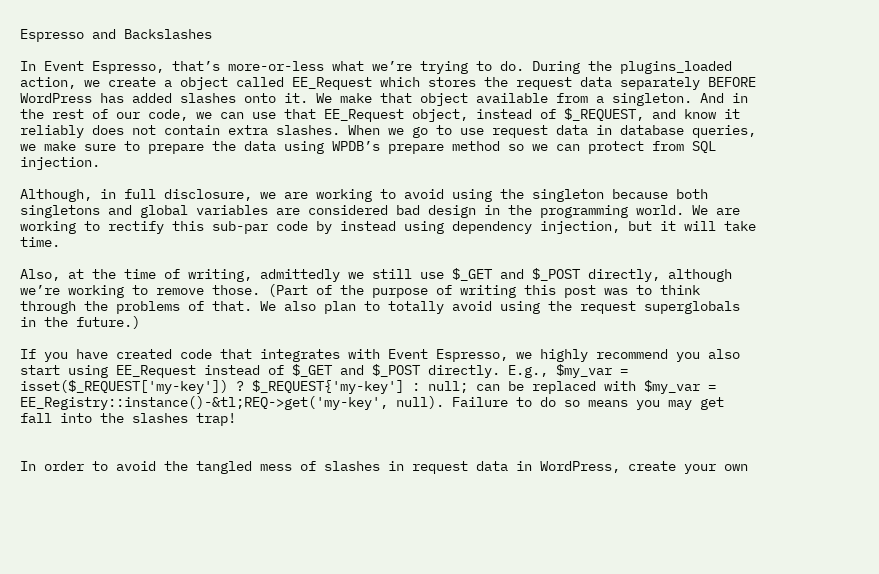Espresso and Backslashes

In Event Espresso, that’s more-or-less what we’re trying to do. During the plugins_loaded action, we create a object called EE_Request which stores the request data separately BEFORE WordPress has added slashes onto it. We make that object available from a singleton. And in the rest of our code, we can use that EE_Request object, instead of $_REQUEST, and know it reliably does not contain extra slashes. When we go to use request data in database queries, we make sure to prepare the data using WPDB’s prepare method so we can protect from SQL injection.

Although, in full disclosure, we are working to avoid using the singleton because both singletons and global variables are considered bad design in the programming world. We are working to rectify this sub-par code by instead using dependency injection, but it will take time.

Also, at the time of writing, admittedly we still use $_GET and $_POST directly, although we’re working to remove those. (Part of the purpose of writing this post was to think through the problems of that. We also plan to totally avoid using the request superglobals in the future.)

If you have created code that integrates with Event Espresso, we highly recommend you also start using EE_Request instead of $_GET and $_POST directly. E.g., $my_var = isset($_REQUEST['my-key']) ? $_REQUEST{'my-key'] : null; can be replaced with $my_var = EE_Registry::instance()-&tl;REQ->get('my-key', null). Failure to do so means you may get fall into the slashes trap!


In order to avoid the tangled mess of slashes in request data in WordPress, create your own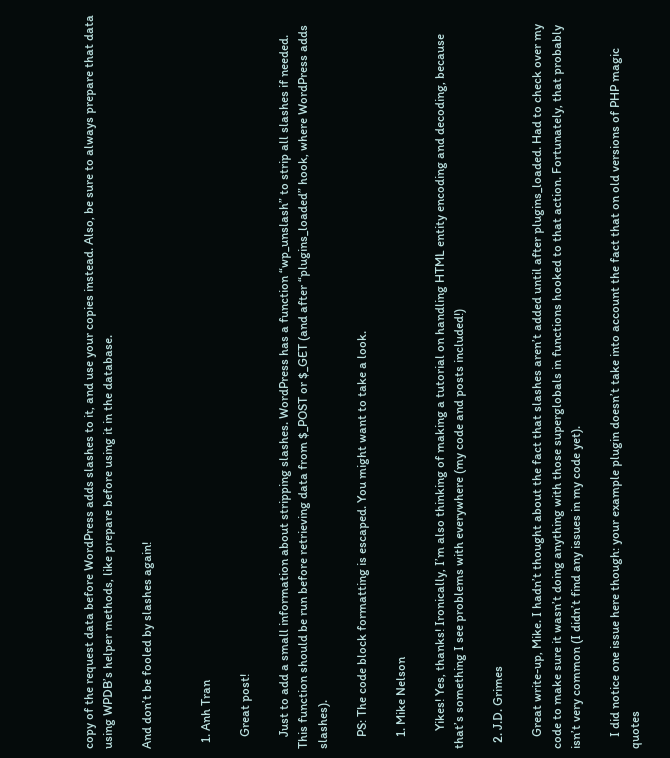copy of the request data before WordPress adds slashes to it, and use your copies instead. Also, be sure to always prepare that data using WPDB’s helper methods, like prepare before using it in the database.

And don’t be fooled by slashes again!


  1. Anh Tran

    Great post!

    Just to add a small information about stripping slashes. WordPress has a function “wp_unslash” to strip all slashes if needed. This function should be run before retrieving data from $_POST or $_GET (and after “plugins_loaded” hook, where WordPress adds slashes).

    PS: The code block formatting is escaped. You might want to take a look.

    1. Mike Nelson

      Yikes! Yes, thanks! Ironically, I’m also thinking of making a tutorial on handling HTML entity encoding and decoding, because that’s something I see problems with everywhere (my code and posts included!)

  2. J.D. Grimes

    Great write-up, Mike. I hadn’t thought about the fact that slashes aren’t added until after plugins_loaded. Had to check over my code to make sure it wasn’t doing anything with those superglobals in functions hooked to that action. Fortunately, that probably isn’t very common (I didn’t find any issues in my code yet).

    I did notice one issue here though: your example plugin doesn’t take into account the fact that on old versions of PHP magic quotes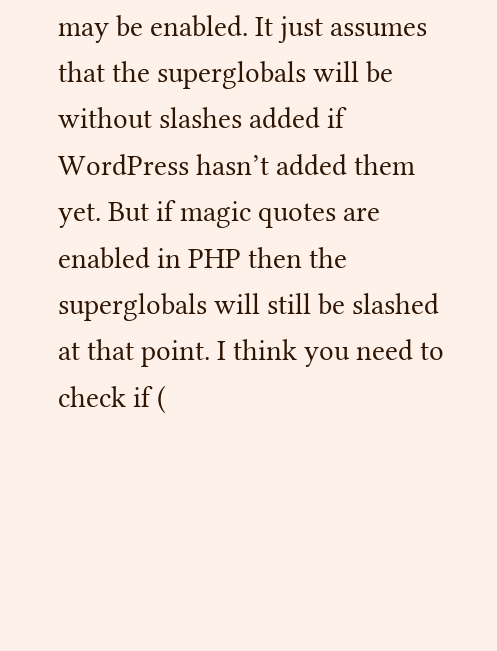may be enabled. It just assumes that the superglobals will be without slashes added if WordPress hasn’t added them yet. But if magic quotes are enabled in PHP then the superglobals will still be slashed at that point. I think you need to check if (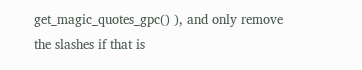get_magic_quotes_gpc() ), and only remove the slashes if that is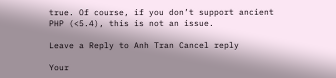true. Of course, if you don’t support ancient PHP (<5.4), this is not an issue.

Leave a Reply to Anh Tran Cancel reply

Your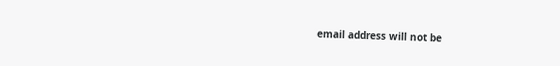email address will not be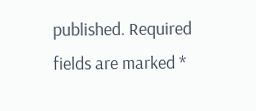published. Required fields are marked *